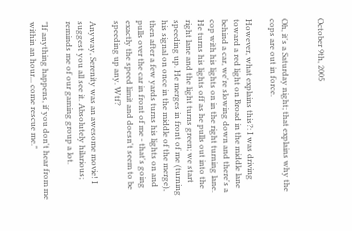October 9th, 2005


Oh, it's a Saturday night; that explains why the cops are out in force.

However, what explains this?: I was driving toward a red light on Broad in the middle lane behind a car, we're slowing down and there's a cop with his lights on in the right turning lane. He turns his lights off as he pulls out into the right lane and the light turns green; we start speeding up. He merges in front of me (turning his signal on once in the middle of the merge), then after a few yards turns his lights on and pulls over the car in front of me - that's going exactly the speed limit and doesn't seem to be speeding up any. Wtf?

Anyway, Serenity was an awesome movie! I suggest you all see it. Absolutely hilarious; reminds me of our gaming group a lot.

"If anything happens, if you don't hear from me within an hour... come rescue me."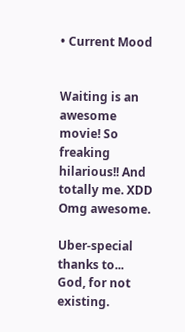• Current Mood


Waiting is an awesome movie! So freaking hilarious!! And totally me. XDD Omg awesome.

Uber-special thanks to... God, for not existing.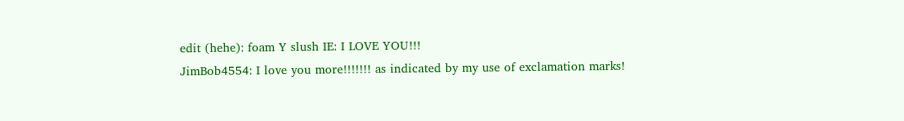edit (hehe): foam Y slush IE: I LOVE YOU!!!
JimBob4554: I love you more!!!!!!! as indicated by my use of exclamation marks!